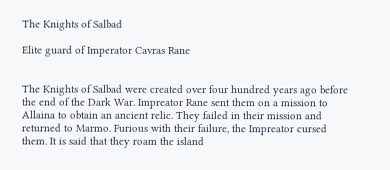The Knights of Salbad

Elite guard of Imperator Cavras Rane


The Knights of Salbad were created over four hundred years ago before the end of the Dark War. Impreator Rane sent them on a mission to Allaina to obtain an ancient relic. They failed in their mission and returned to Marmo. Furious with their failure, the Impreator cursed them. It is said that they roam the island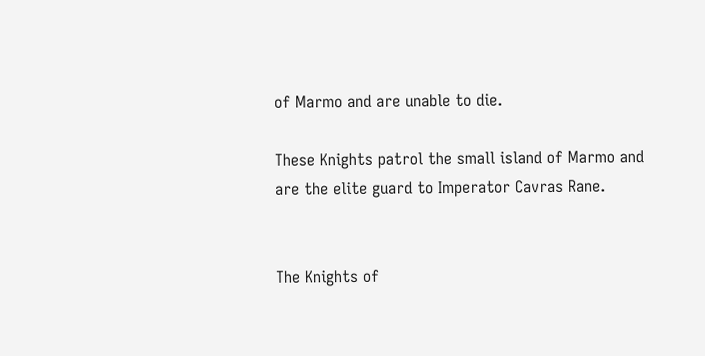of Marmo and are unable to die.

These Knights patrol the small island of Marmo and are the elite guard to Imperator Cavras Rane.


The Knights of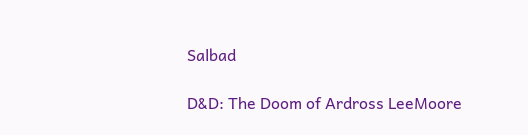Salbad

D&D: The Doom of Ardross LeeMoore